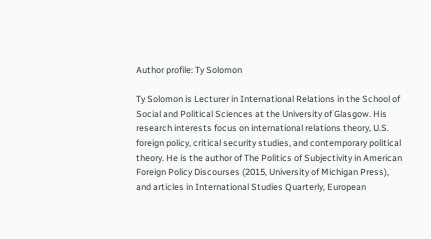Author profile: Ty Solomon

Ty Solomon is Lecturer in International Relations in the School of Social and Political Sciences at the University of Glasgow. His research interests focus on international relations theory, U.S. foreign policy, critical security studies, and contemporary political theory. He is the author of The Politics of Subjectivity in American Foreign Policy Discourses (2015, University of Michigan Press), and articles in International Studies Quarterly, European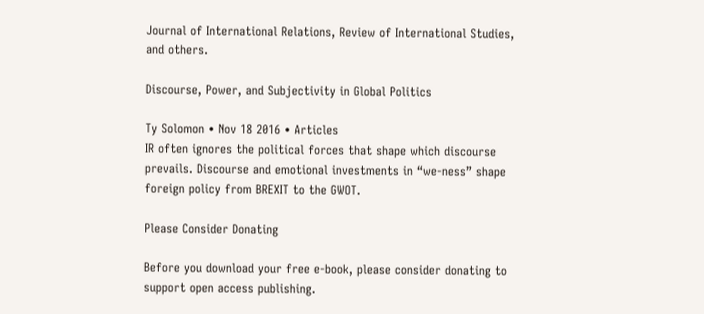Journal of International Relations, Review of International Studies, and others.

Discourse, Power, and Subjectivity in Global Politics

Ty Solomon • Nov 18 2016 • Articles
IR often ignores the political forces that shape which discourse prevails. Discourse and emotional investments in “we-ness” shape foreign policy from BREXIT to the GWOT.

Please Consider Donating

Before you download your free e-book, please consider donating to support open access publishing.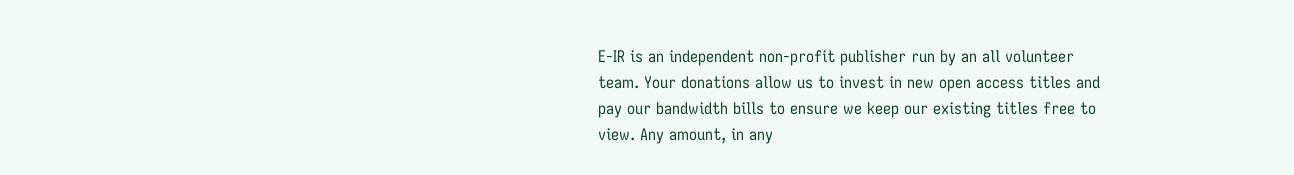E-IR is an independent non-profit publisher run by an all volunteer team. Your donations allow us to invest in new open access titles and pay our bandwidth bills to ensure we keep our existing titles free to view. Any amount, in any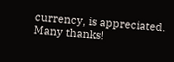currency, is appreciated. Many thanks!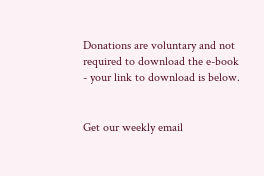Donations are voluntary and not required to download the e-book - your link to download is below.


Get our weekly email